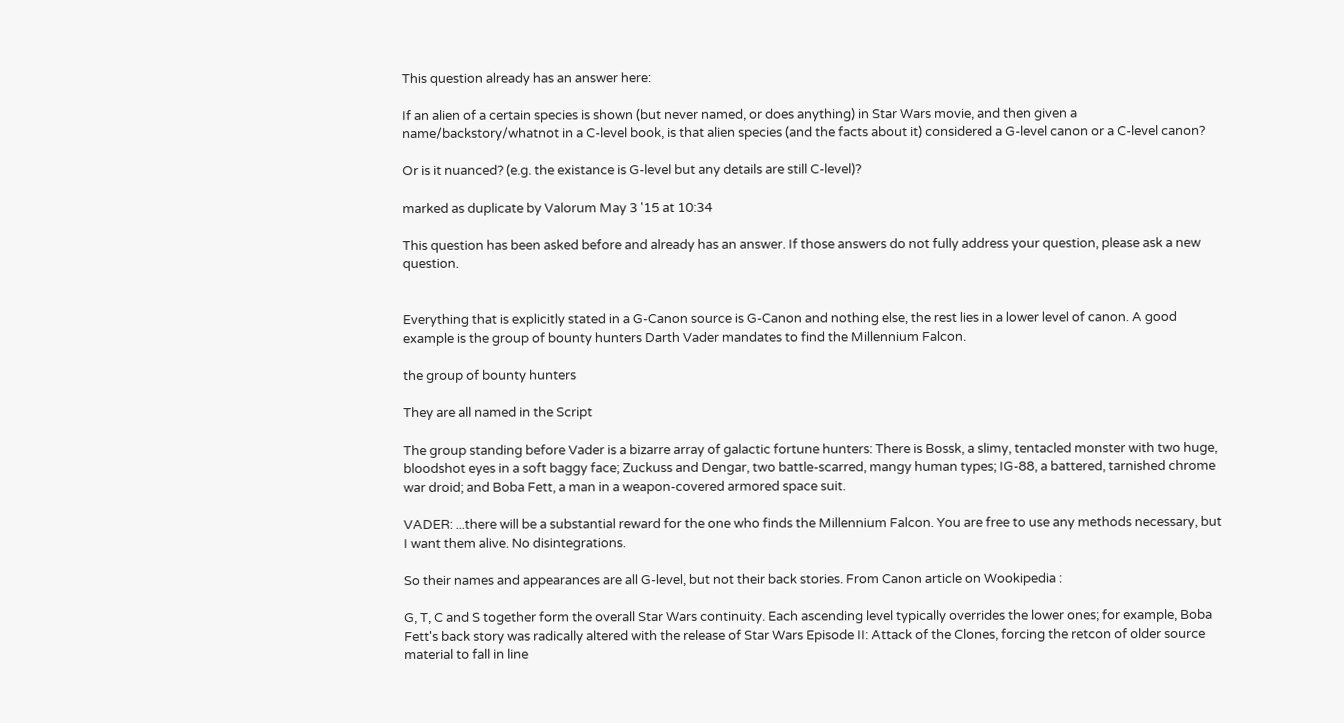This question already has an answer here:

If an alien of a certain species is shown (but never named, or does anything) in Star Wars movie, and then given a name/backstory/whatnot in a C-level book, is that alien species (and the facts about it) considered a G-level canon or a C-level canon?

Or is it nuanced? (e.g. the existance is G-level but any details are still C-level)?

marked as duplicate by Valorum May 3 '15 at 10:34

This question has been asked before and already has an answer. If those answers do not fully address your question, please ask a new question.


Everything that is explicitly stated in a G-Canon source is G-Canon and nothing else, the rest lies in a lower level of canon. A good example is the group of bounty hunters Darth Vader mandates to find the Millennium Falcon.

the group of bounty hunters

They are all named in the Script

The group standing before Vader is a bizarre array of galactic fortune hunters: There is Bossk, a slimy, tentacled monster with two huge, bloodshot eyes in a soft baggy face; Zuckuss and Dengar, two battle-scarred, mangy human types; IG-88, a battered, tarnished chrome war droid; and Boba Fett, a man in a weapon-covered armored space suit.

VADER: ...there will be a substantial reward for the one who finds the Millennium Falcon. You are free to use any methods necessary, but I want them alive. No disintegrations.

So their names and appearances are all G-level, but not their back stories. From Canon article on Wookipedia :

G, T, C and S together form the overall Star Wars continuity. Each ascending level typically overrides the lower ones; for example, Boba Fett's back story was radically altered with the release of Star Wars Episode II: Attack of the Clones, forcing the retcon of older source material to fall in line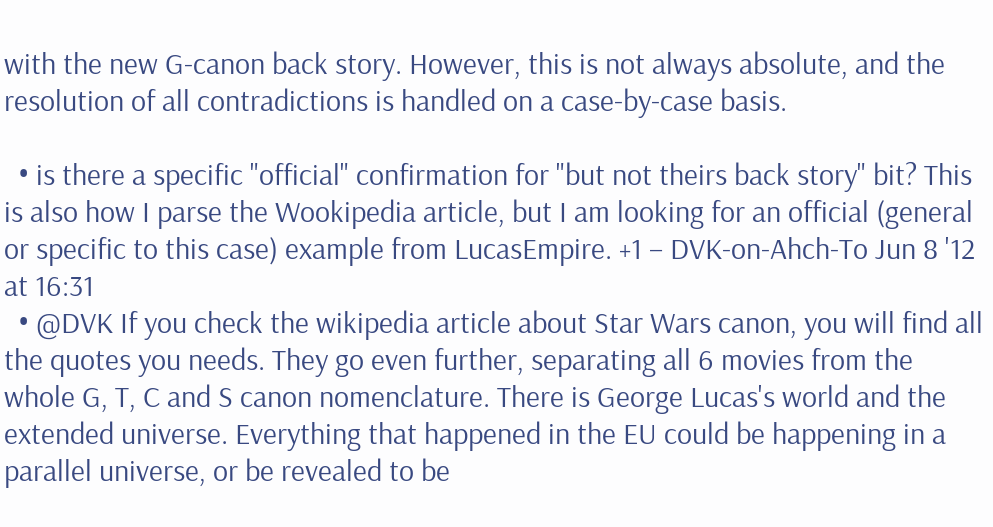with the new G-canon back story. However, this is not always absolute, and the resolution of all contradictions is handled on a case-by-case basis.

  • is there a specific "official" confirmation for "but not theirs back story" bit? This is also how I parse the Wookipedia article, but I am looking for an official (general or specific to this case) example from LucasEmpire. +1 – DVK-on-Ahch-To Jun 8 '12 at 16:31
  • @DVK If you check the wikipedia article about Star Wars canon, you will find all the quotes you needs. They go even further, separating all 6 movies from the whole G, T, C and S canon nomenclature. There is George Lucas's world and the extended universe. Everything that happened in the EU could be happening in a parallel universe, or be revealed to be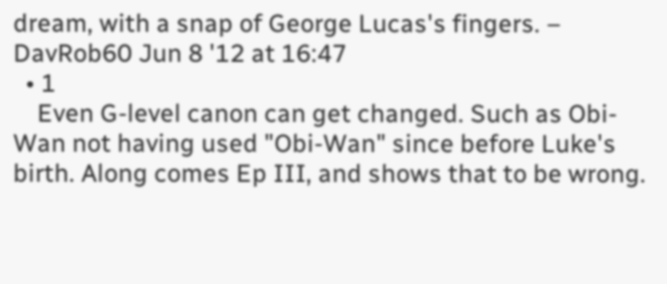dream, with a snap of George Lucas's fingers. – DavRob60 Jun 8 '12 at 16:47
  • 1
    Even G-level canon can get changed. Such as Obi-Wan not having used "Obi-Wan" since before Luke's birth. Along comes Ep III, and shows that to be wrong.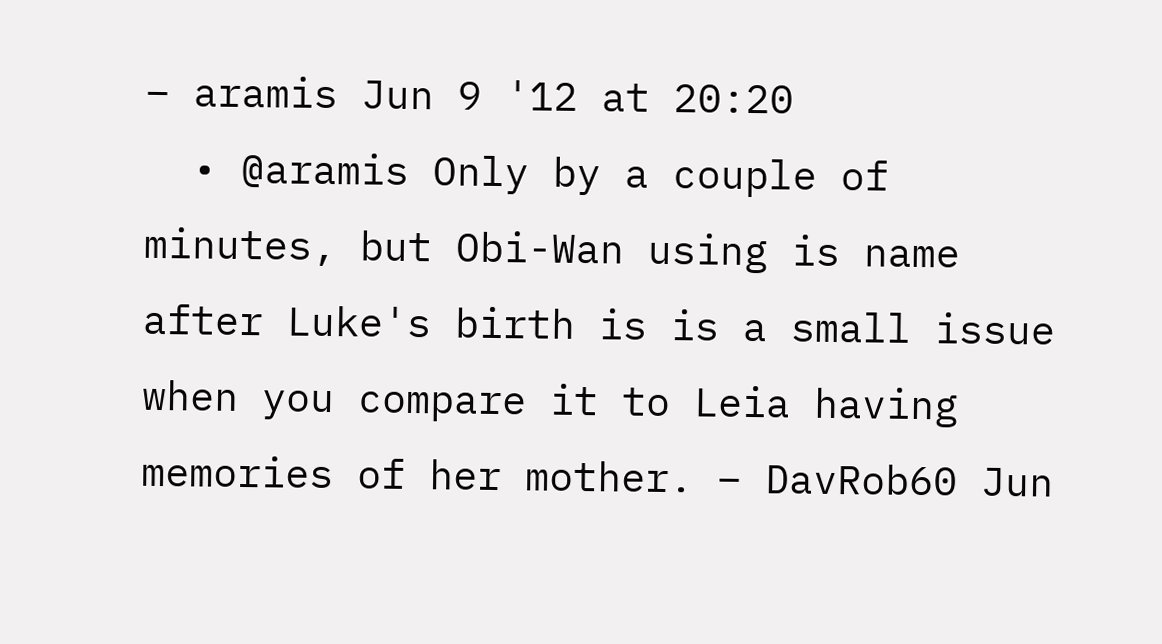– aramis Jun 9 '12 at 20:20
  • @aramis Only by a couple of minutes, but Obi-Wan using is name after Luke's birth is is a small issue when you compare it to Leia having memories of her mother. – DavRob60 Jun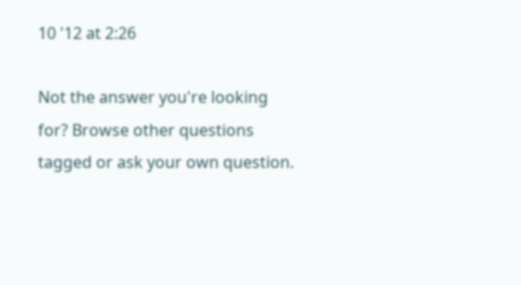10 '12 at 2:26

Not the answer you're looking for? Browse other questions tagged or ask your own question.